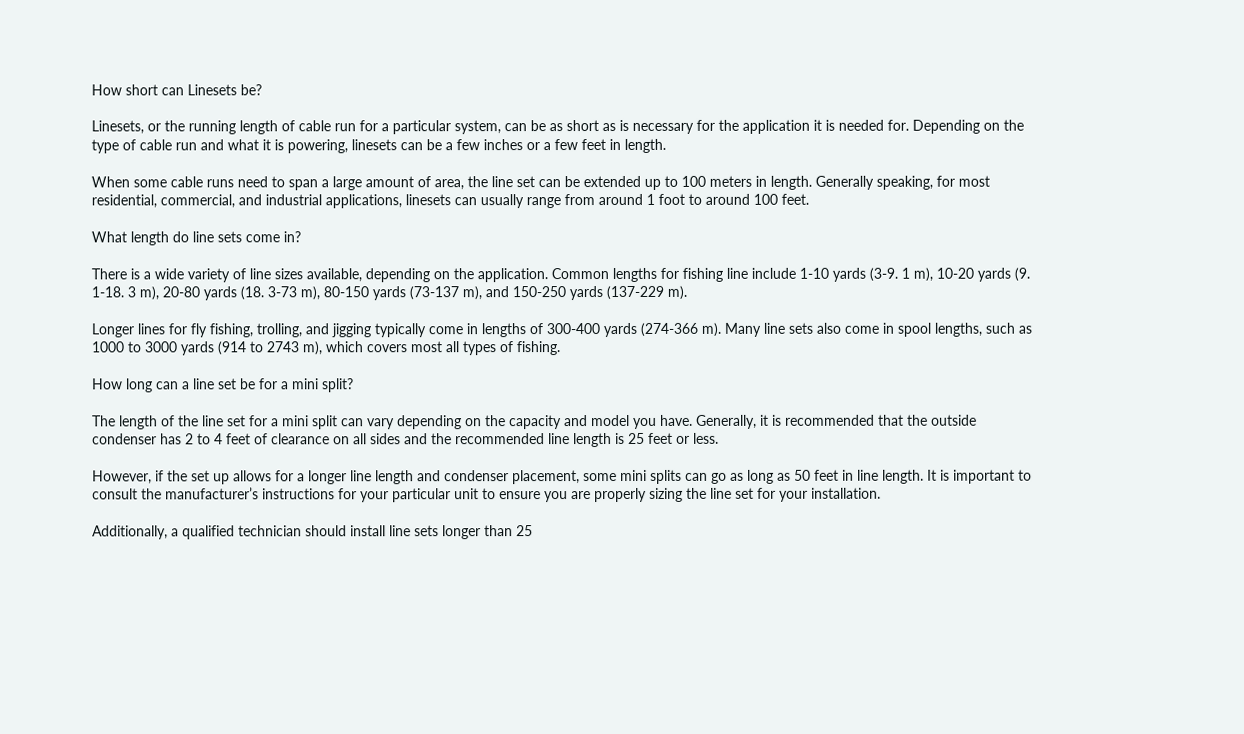How short can Linesets be?

Linesets, or the running length of cable run for a particular system, can be as short as is necessary for the application it is needed for. Depending on the type of cable run and what it is powering, linesets can be a few inches or a few feet in length.

When some cable runs need to span a large amount of area, the line set can be extended up to 100 meters in length. Generally speaking, for most residential, commercial, and industrial applications, linesets can usually range from around 1 foot to around 100 feet.

What length do line sets come in?

There is a wide variety of line sizes available, depending on the application. Common lengths for fishing line include 1-10 yards (3-9. 1 m), 10-20 yards (9. 1-18. 3 m), 20-80 yards (18. 3-73 m), 80-150 yards (73-137 m), and 150-250 yards (137-229 m).

Longer lines for fly fishing, trolling, and jigging typically come in lengths of 300-400 yards (274-366 m). Many line sets also come in spool lengths, such as 1000 to 3000 yards (914 to 2743 m), which covers most all types of fishing.

How long can a line set be for a mini split?

The length of the line set for a mini split can vary depending on the capacity and model you have. Generally, it is recommended that the outside condenser has 2 to 4 feet of clearance on all sides and the recommended line length is 25 feet or less.

However, if the set up allows for a longer line length and condenser placement, some mini splits can go as long as 50 feet in line length. It is important to consult the manufacturer’s instructions for your particular unit to ensure you are properly sizing the line set for your installation.

Additionally, a qualified technician should install line sets longer than 25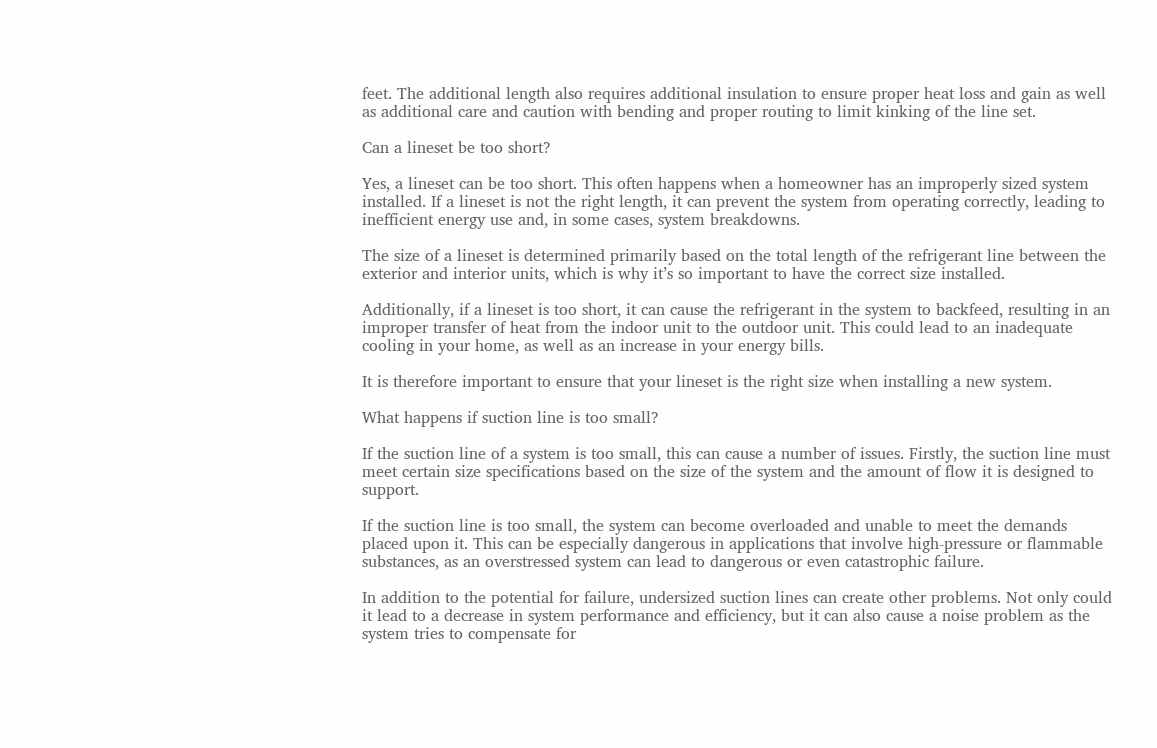feet. The additional length also requires additional insulation to ensure proper heat loss and gain as well as additional care and caution with bending and proper routing to limit kinking of the line set.

Can a lineset be too short?

Yes, a lineset can be too short. This often happens when a homeowner has an improperly sized system installed. If a lineset is not the right length, it can prevent the system from operating correctly, leading to inefficient energy use and, in some cases, system breakdowns.

The size of a lineset is determined primarily based on the total length of the refrigerant line between the exterior and interior units, which is why it’s so important to have the correct size installed.

Additionally, if a lineset is too short, it can cause the refrigerant in the system to backfeed, resulting in an improper transfer of heat from the indoor unit to the outdoor unit. This could lead to an inadequate cooling in your home, as well as an increase in your energy bills.

It is therefore important to ensure that your lineset is the right size when installing a new system.

What happens if suction line is too small?

If the suction line of a system is too small, this can cause a number of issues. Firstly, the suction line must meet certain size specifications based on the size of the system and the amount of flow it is designed to support.

If the suction line is too small, the system can become overloaded and unable to meet the demands placed upon it. This can be especially dangerous in applications that involve high-pressure or flammable substances, as an overstressed system can lead to dangerous or even catastrophic failure.

In addition to the potential for failure, undersized suction lines can create other problems. Not only could it lead to a decrease in system performance and efficiency, but it can also cause a noise problem as the system tries to compensate for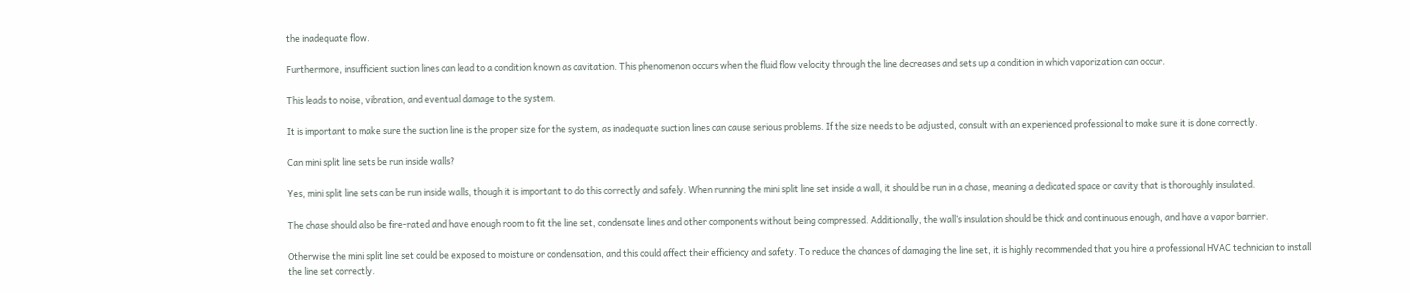the inadequate flow.

Furthermore, insufficient suction lines can lead to a condition known as cavitation. This phenomenon occurs when the fluid flow velocity through the line decreases and sets up a condition in which vaporization can occur.

This leads to noise, vibration, and eventual damage to the system.

It is important to make sure the suction line is the proper size for the system, as inadequate suction lines can cause serious problems. If the size needs to be adjusted, consult with an experienced professional to make sure it is done correctly.

Can mini split line sets be run inside walls?

Yes, mini split line sets can be run inside walls, though it is important to do this correctly and safely. When running the mini split line set inside a wall, it should be run in a chase, meaning a dedicated space or cavity that is thoroughly insulated.

The chase should also be fire-rated and have enough room to fit the line set, condensate lines and other components without being compressed. Additionally, the wall’s insulation should be thick and continuous enough, and have a vapor barrier.

Otherwise the mini split line set could be exposed to moisture or condensation, and this could affect their efficiency and safety. To reduce the chances of damaging the line set, it is highly recommended that you hire a professional HVAC technician to install the line set correctly.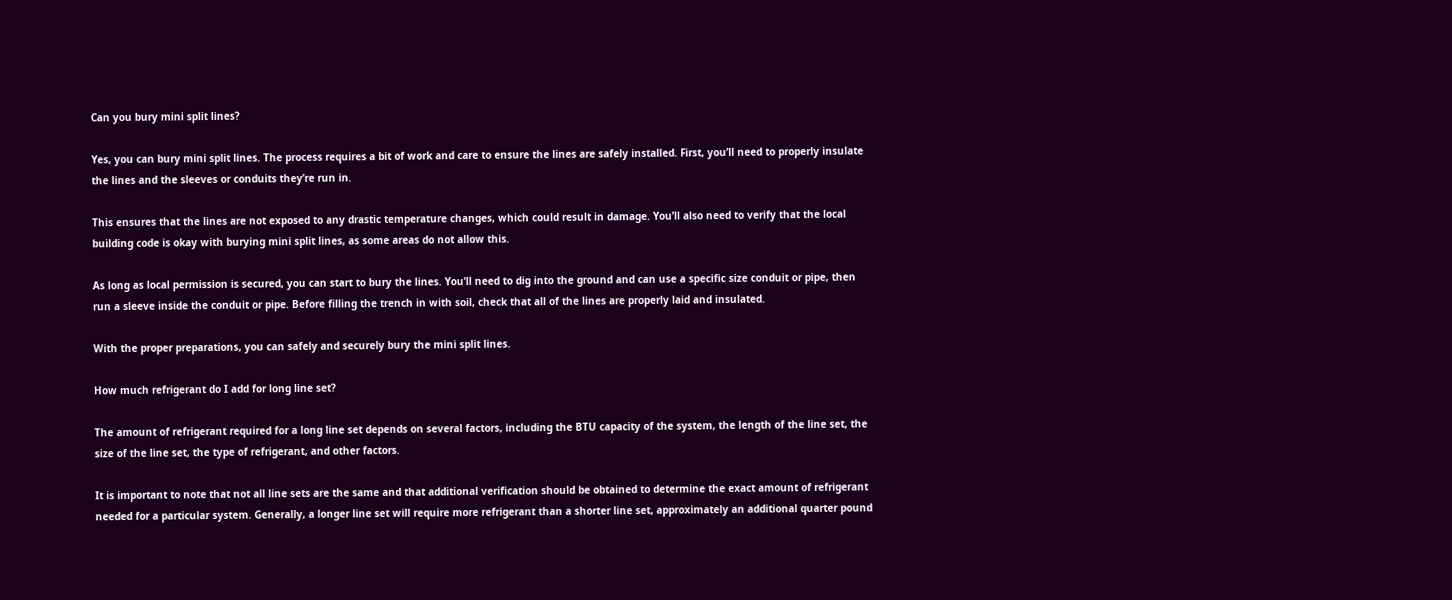Can you bury mini split lines?

Yes, you can bury mini split lines. The process requires a bit of work and care to ensure the lines are safely installed. First, you’ll need to properly insulate the lines and the sleeves or conduits they’re run in.

This ensures that the lines are not exposed to any drastic temperature changes, which could result in damage. You’ll also need to verify that the local building code is okay with burying mini split lines, as some areas do not allow this.

As long as local permission is secured, you can start to bury the lines. You’ll need to dig into the ground and can use a specific size conduit or pipe, then run a sleeve inside the conduit or pipe. Before filling the trench in with soil, check that all of the lines are properly laid and insulated.

With the proper preparations, you can safely and securely bury the mini split lines.

How much refrigerant do I add for long line set?

The amount of refrigerant required for a long line set depends on several factors, including the BTU capacity of the system, the length of the line set, the size of the line set, the type of refrigerant, and other factors.

It is important to note that not all line sets are the same and that additional verification should be obtained to determine the exact amount of refrigerant needed for a particular system. Generally, a longer line set will require more refrigerant than a shorter line set, approximately an additional quarter pound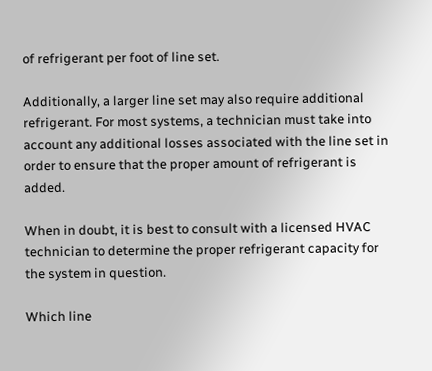of refrigerant per foot of line set.

Additionally, a larger line set may also require additional refrigerant. For most systems, a technician must take into account any additional losses associated with the line set in order to ensure that the proper amount of refrigerant is added.

When in doubt, it is best to consult with a licensed HVAC technician to determine the proper refrigerant capacity for the system in question.

Which line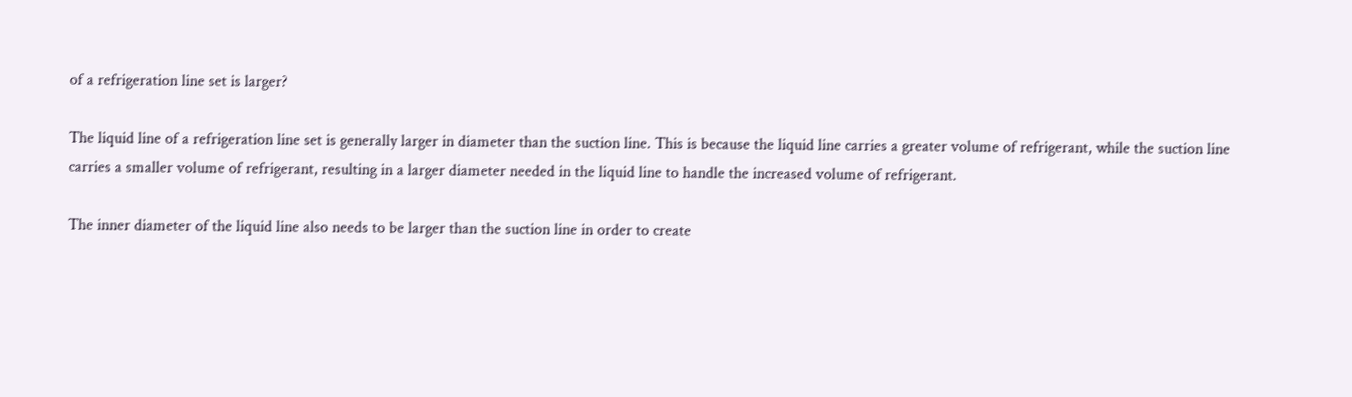of a refrigeration line set is larger?

The liquid line of a refrigeration line set is generally larger in diameter than the suction line. This is because the liquid line carries a greater volume of refrigerant, while the suction line carries a smaller volume of refrigerant, resulting in a larger diameter needed in the liquid line to handle the increased volume of refrigerant.

The inner diameter of the liquid line also needs to be larger than the suction line in order to create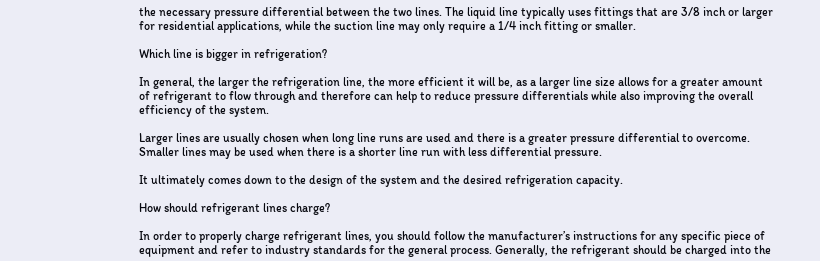the necessary pressure differential between the two lines. The liquid line typically uses fittings that are 3/8 inch or larger for residential applications, while the suction line may only require a 1/4 inch fitting or smaller.

Which line is bigger in refrigeration?

In general, the larger the refrigeration line, the more efficient it will be, as a larger line size allows for a greater amount of refrigerant to flow through and therefore can help to reduce pressure differentials while also improving the overall efficiency of the system.

Larger lines are usually chosen when long line runs are used and there is a greater pressure differential to overcome. Smaller lines may be used when there is a shorter line run with less differential pressure.

It ultimately comes down to the design of the system and the desired refrigeration capacity.

How should refrigerant lines charge?

In order to properly charge refrigerant lines, you should follow the manufacturer’s instructions for any specific piece of equipment and refer to industry standards for the general process. Generally, the refrigerant should be charged into the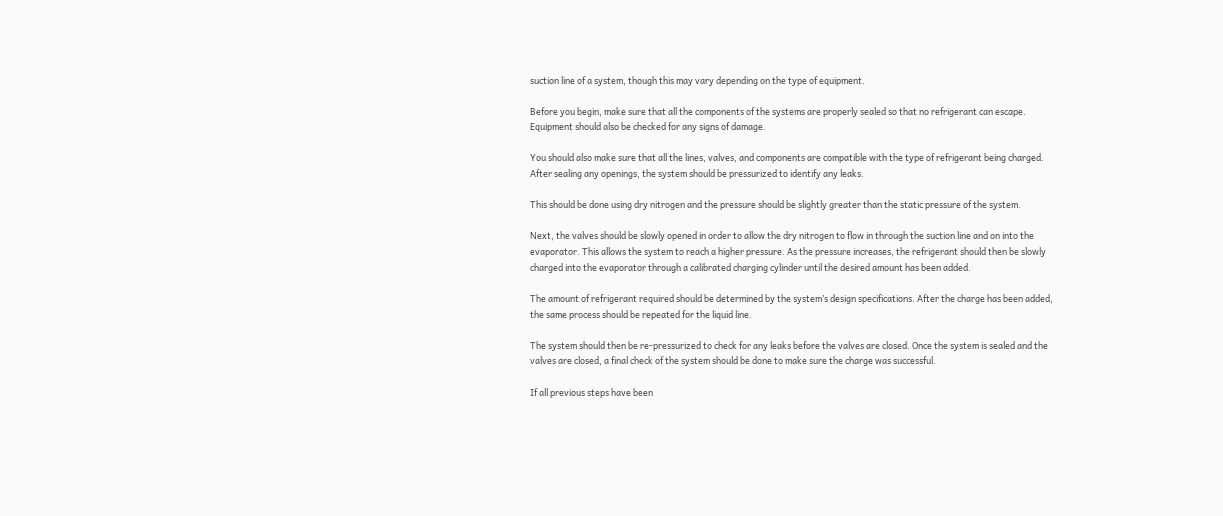suction line of a system, though this may vary depending on the type of equipment.

Before you begin, make sure that all the components of the systems are properly sealed so that no refrigerant can escape. Equipment should also be checked for any signs of damage.

You should also make sure that all the lines, valves, and components are compatible with the type of refrigerant being charged. After sealing any openings, the system should be pressurized to identify any leaks.

This should be done using dry nitrogen and the pressure should be slightly greater than the static pressure of the system.

Next, the valves should be slowly opened in order to allow the dry nitrogen to flow in through the suction line and on into the evaporator. This allows the system to reach a higher pressure. As the pressure increases, the refrigerant should then be slowly charged into the evaporator through a calibrated charging cylinder until the desired amount has been added.

The amount of refrigerant required should be determined by the system’s design specifications. After the charge has been added, the same process should be repeated for the liquid line.

The system should then be re-pressurized to check for any leaks before the valves are closed. Once the system is sealed and the valves are closed, a final check of the system should be done to make sure the charge was successful.

If all previous steps have been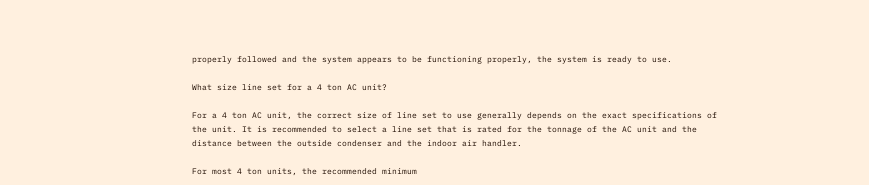properly followed and the system appears to be functioning properly, the system is ready to use.

What size line set for a 4 ton AC unit?

For a 4 ton AC unit, the correct size of line set to use generally depends on the exact specifications of the unit. It is recommended to select a line set that is rated for the tonnage of the AC unit and the distance between the outside condenser and the indoor air handler.

For most 4 ton units, the recommended minimum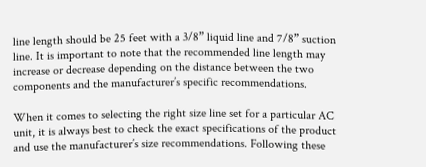line length should be 25 feet with a 3/8” liquid line and 7/8” suction line. It is important to note that the recommended line length may increase or decrease depending on the distance between the two components and the manufacturer’s specific recommendations.

When it comes to selecting the right size line set for a particular AC unit, it is always best to check the exact specifications of the product and use the manufacturer’s size recommendations. Following these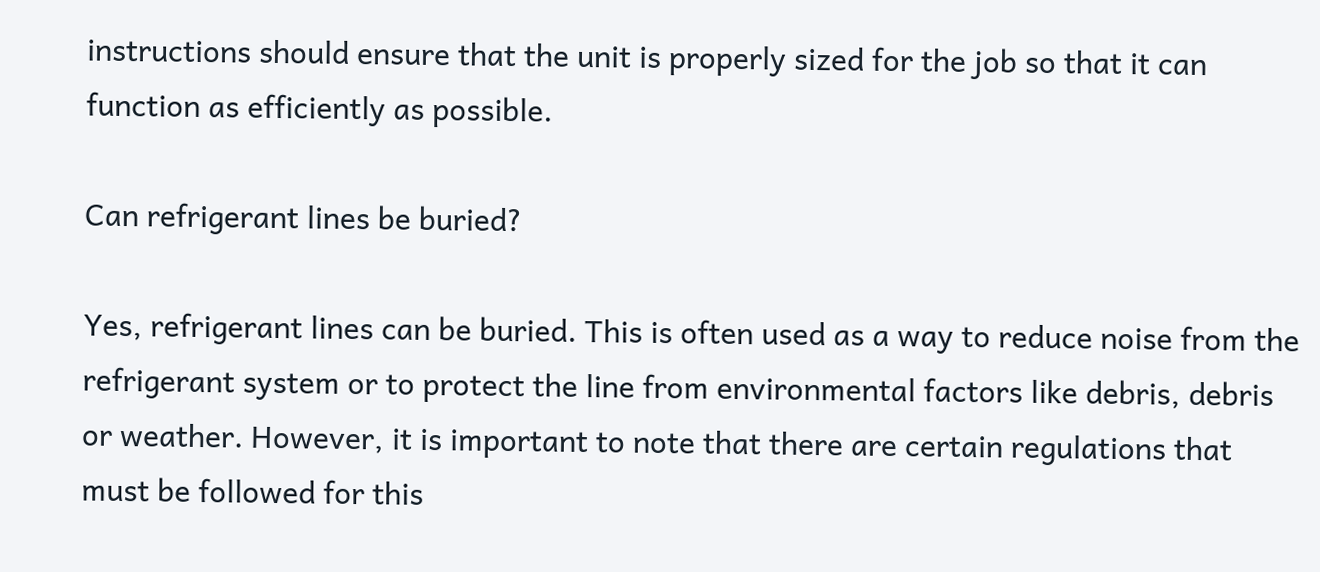instructions should ensure that the unit is properly sized for the job so that it can function as efficiently as possible.

Can refrigerant lines be buried?

Yes, refrigerant lines can be buried. This is often used as a way to reduce noise from the refrigerant system or to protect the line from environmental factors like debris, debris or weather. However, it is important to note that there are certain regulations that must be followed for this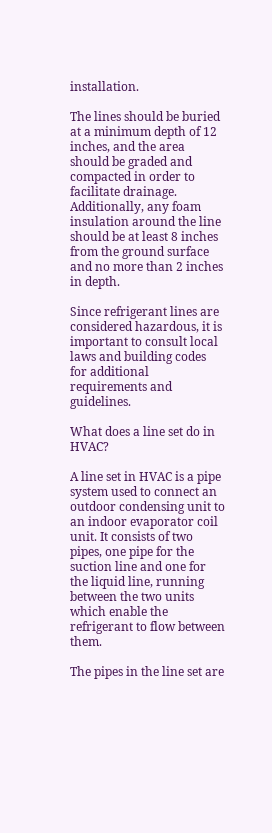installation.

The lines should be buried at a minimum depth of 12 inches, and the area should be graded and compacted in order to facilitate drainage. Additionally, any foam insulation around the line should be at least 8 inches from the ground surface and no more than 2 inches in depth.

Since refrigerant lines are considered hazardous, it is important to consult local laws and building codes for additional requirements and guidelines.

What does a line set do in HVAC?

A line set in HVAC is a pipe system used to connect an outdoor condensing unit to an indoor evaporator coil unit. It consists of two pipes, one pipe for the suction line and one for the liquid line, running between the two units which enable the refrigerant to flow between them.

The pipes in the line set are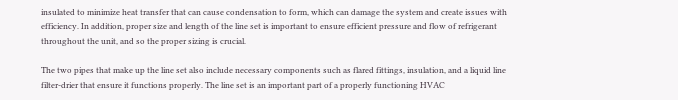insulated to minimize heat transfer that can cause condensation to form, which can damage the system and create issues with efficiency. In addition, proper size and length of the line set is important to ensure efficient pressure and flow of refrigerant throughout the unit, and so the proper sizing is crucial.

The two pipes that make up the line set also include necessary components such as flared fittings, insulation, and a liquid line filter-drier that ensure it functions properly. The line set is an important part of a properly functioning HVAC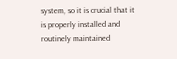system, so it is crucial that it is properly installed and routinely maintained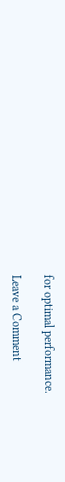for optimal performance.

Leave a Comment